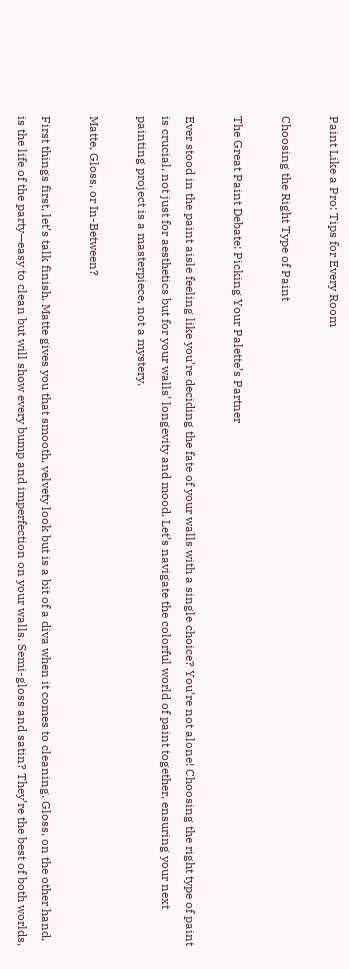Paint Like a Pro: Tips for Every Room

Choosing the Right Type of Paint

The Great Paint Debate: Picking Your Palette’s Partner

Ever stood in the paint aisle feeling like you’re deciding the fate of your walls with a single choice? You’re not alone! Choosing the right type of paint is crucial, not just for aesthetics but for your walls’ longevity and mood. Let’s navigate the colorful world of paint together, ensuring your next painting project is a masterpiece, not a mystery.

Matte, Gloss, or In-Between?

First things first, let’s talk finish. Matte gives you that smooth, velvety look but is a bit of a diva when it comes to cleaning. Gloss, on the other hand, is the life of the party—easy to clean but will show every bump and imperfection on your walls. Semi-gloss and satin? They’re the best of both worlds,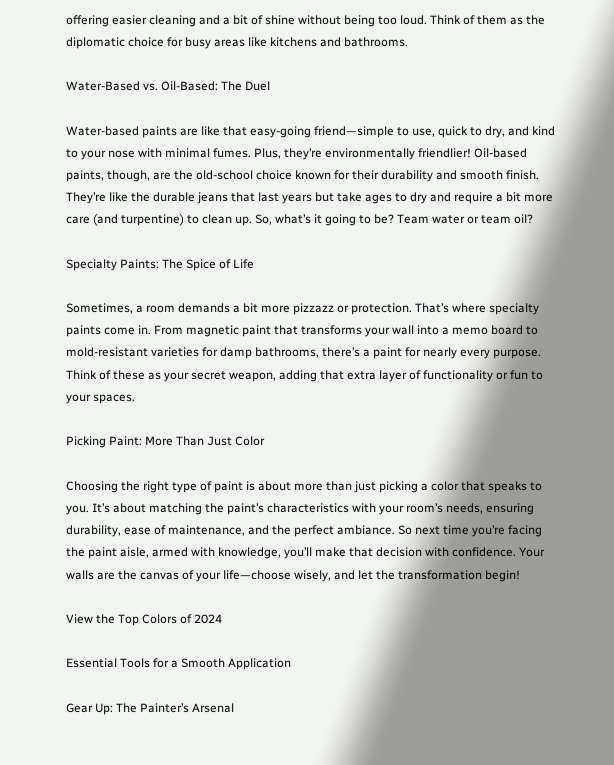offering easier cleaning and a bit of shine without being too loud. Think of them as the diplomatic choice for busy areas like kitchens and bathrooms.

Water-Based vs. Oil-Based: The Duel

Water-based paints are like that easy-going friend—simple to use, quick to dry, and kind to your nose with minimal fumes. Plus, they’re environmentally friendlier! Oil-based paints, though, are the old-school choice known for their durability and smooth finish. They’re like the durable jeans that last years but take ages to dry and require a bit more care (and turpentine) to clean up. So, what’s it going to be? Team water or team oil?

Specialty Paints: The Spice of Life

Sometimes, a room demands a bit more pizzazz or protection. That’s where specialty paints come in. From magnetic paint that transforms your wall into a memo board to mold-resistant varieties for damp bathrooms, there’s a paint for nearly every purpose. Think of these as your secret weapon, adding that extra layer of functionality or fun to your spaces.

Picking Paint: More Than Just Color

Choosing the right type of paint is about more than just picking a color that speaks to you. It’s about matching the paint’s characteristics with your room’s needs, ensuring durability, ease of maintenance, and the perfect ambiance. So next time you’re facing the paint aisle, armed with knowledge, you’ll make that decision with confidence. Your walls are the canvas of your life—choose wisely, and let the transformation begin!

View the Top Colors of 2024

Essential Tools for a Smooth Application

Gear Up: The Painter’s Arsenal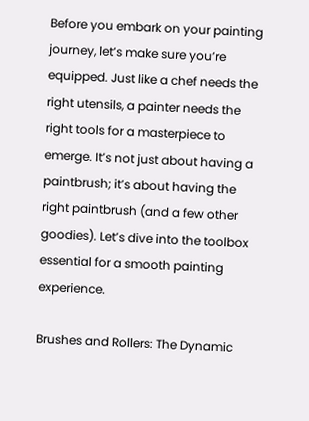Before you embark on your painting journey, let’s make sure you’re equipped. Just like a chef needs the right utensils, a painter needs the right tools for a masterpiece to emerge. It’s not just about having a paintbrush; it’s about having the right paintbrush (and a few other goodies). Let’s dive into the toolbox essential for a smooth painting experience.

Brushes and Rollers: The Dynamic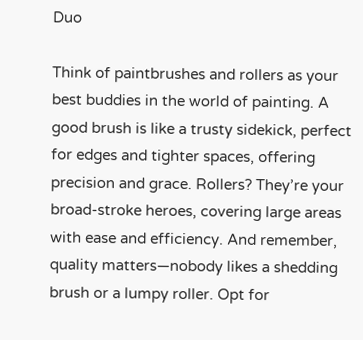Duo

Think of paintbrushes and rollers as your best buddies in the world of painting. A good brush is like a trusty sidekick, perfect for edges and tighter spaces, offering precision and grace. Rollers? They’re your broad-stroke heroes, covering large areas with ease and efficiency. And remember, quality matters—nobody likes a shedding brush or a lumpy roller. Opt for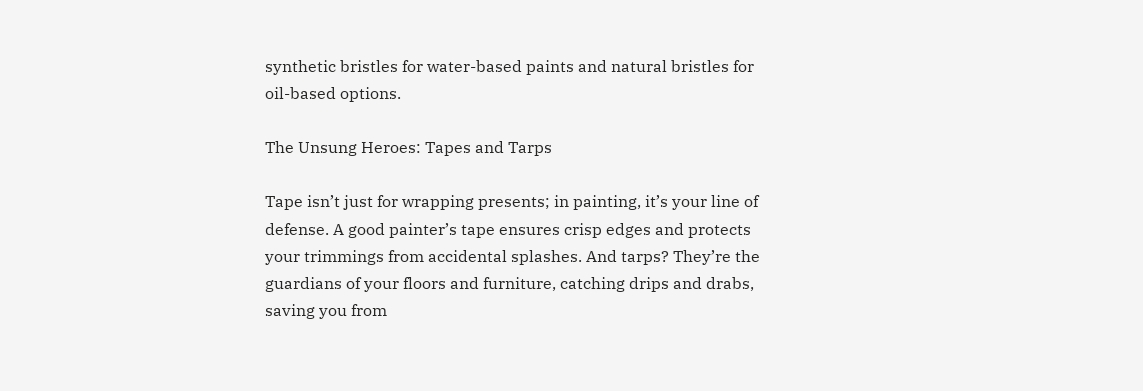synthetic bristles for water-based paints and natural bristles for oil-based options.

The Unsung Heroes: Tapes and Tarps

Tape isn’t just for wrapping presents; in painting, it’s your line of defense. A good painter’s tape ensures crisp edges and protects your trimmings from accidental splashes. And tarps? They’re the guardians of your floors and furniture, catching drips and drabs, saving you from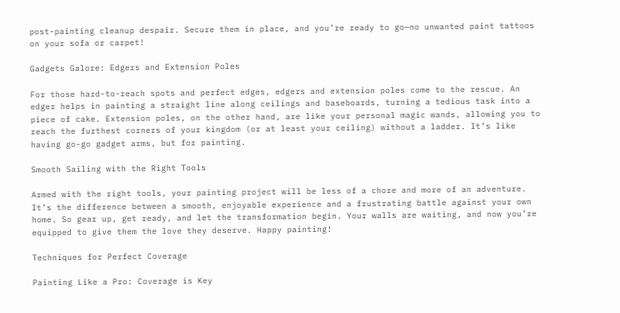post-painting cleanup despair. Secure them in place, and you’re ready to go—no unwanted paint tattoos on your sofa or carpet!

Gadgets Galore: Edgers and Extension Poles

For those hard-to-reach spots and perfect edges, edgers and extension poles come to the rescue. An edger helps in painting a straight line along ceilings and baseboards, turning a tedious task into a piece of cake. Extension poles, on the other hand, are like your personal magic wands, allowing you to reach the furthest corners of your kingdom (or at least your ceiling) without a ladder. It’s like having go-go gadget arms, but for painting.

Smooth Sailing with the Right Tools

Armed with the right tools, your painting project will be less of a chore and more of an adventure. It’s the difference between a smooth, enjoyable experience and a frustrating battle against your own home. So gear up, get ready, and let the transformation begin. Your walls are waiting, and now you’re equipped to give them the love they deserve. Happy painting!

Techniques for Perfect Coverage

Painting Like a Pro: Coverage is Key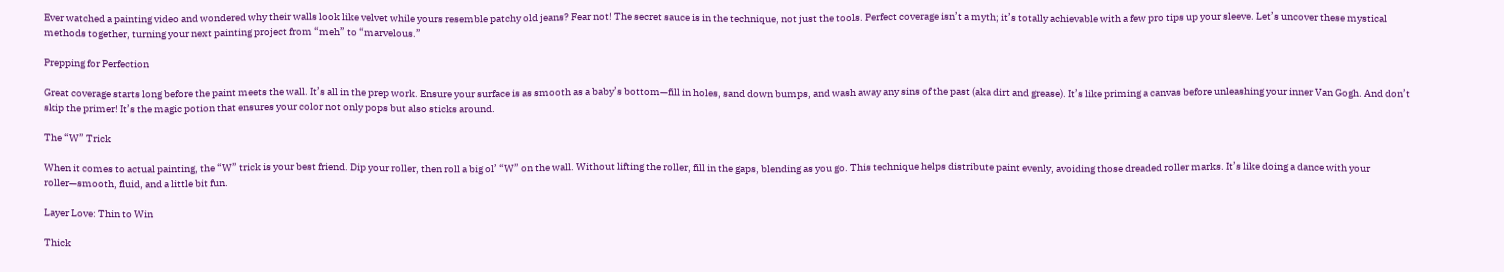Ever watched a painting video and wondered why their walls look like velvet while yours resemble patchy old jeans? Fear not! The secret sauce is in the technique, not just the tools. Perfect coverage isn’t a myth; it’s totally achievable with a few pro tips up your sleeve. Let’s uncover these mystical methods together, turning your next painting project from “meh” to “marvelous.”

Prepping for Perfection

Great coverage starts long before the paint meets the wall. It’s all in the prep work. Ensure your surface is as smooth as a baby’s bottom—fill in holes, sand down bumps, and wash away any sins of the past (aka dirt and grease). It’s like priming a canvas before unleashing your inner Van Gogh. And don’t skip the primer! It’s the magic potion that ensures your color not only pops but also sticks around.

The “W” Trick

When it comes to actual painting, the “W” trick is your best friend. Dip your roller, then roll a big ol’ “W” on the wall. Without lifting the roller, fill in the gaps, blending as you go. This technique helps distribute paint evenly, avoiding those dreaded roller marks. It’s like doing a dance with your roller—smooth, fluid, and a little bit fun.

Layer Love: Thin to Win

Thick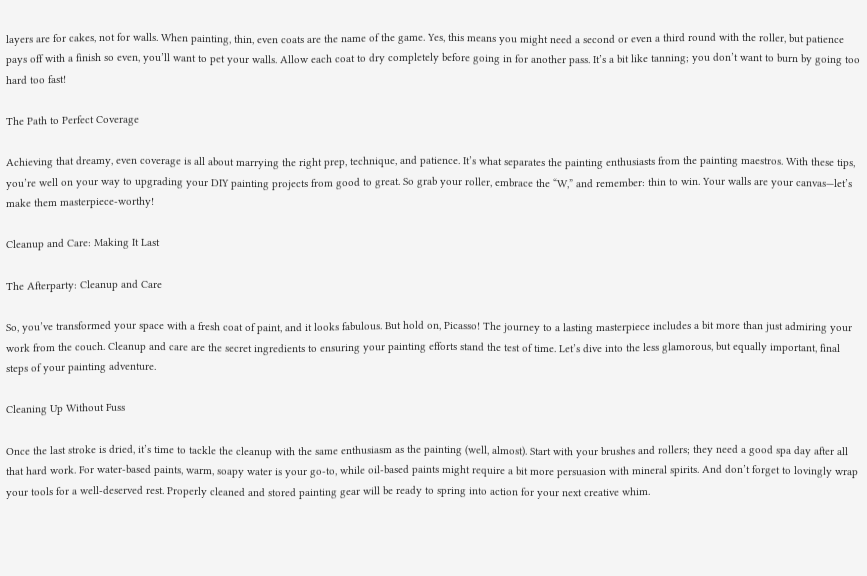layers are for cakes, not for walls. When painting, thin, even coats are the name of the game. Yes, this means you might need a second or even a third round with the roller, but patience pays off with a finish so even, you’ll want to pet your walls. Allow each coat to dry completely before going in for another pass. It’s a bit like tanning; you don’t want to burn by going too hard too fast!

The Path to Perfect Coverage

Achieving that dreamy, even coverage is all about marrying the right prep, technique, and patience. It’s what separates the painting enthusiasts from the painting maestros. With these tips, you’re well on your way to upgrading your DIY painting projects from good to great. So grab your roller, embrace the “W,” and remember: thin to win. Your walls are your canvas—let’s make them masterpiece-worthy!

Cleanup and Care: Making It Last

The Afterparty: Cleanup and Care

So, you’ve transformed your space with a fresh coat of paint, and it looks fabulous. But hold on, Picasso! The journey to a lasting masterpiece includes a bit more than just admiring your work from the couch. Cleanup and care are the secret ingredients to ensuring your painting efforts stand the test of time. Let’s dive into the less glamorous, but equally important, final steps of your painting adventure.

Cleaning Up Without Fuss

Once the last stroke is dried, it’s time to tackle the cleanup with the same enthusiasm as the painting (well, almost). Start with your brushes and rollers; they need a good spa day after all that hard work. For water-based paints, warm, soapy water is your go-to, while oil-based paints might require a bit more persuasion with mineral spirits. And don’t forget to lovingly wrap your tools for a well-deserved rest. Properly cleaned and stored painting gear will be ready to spring into action for your next creative whim.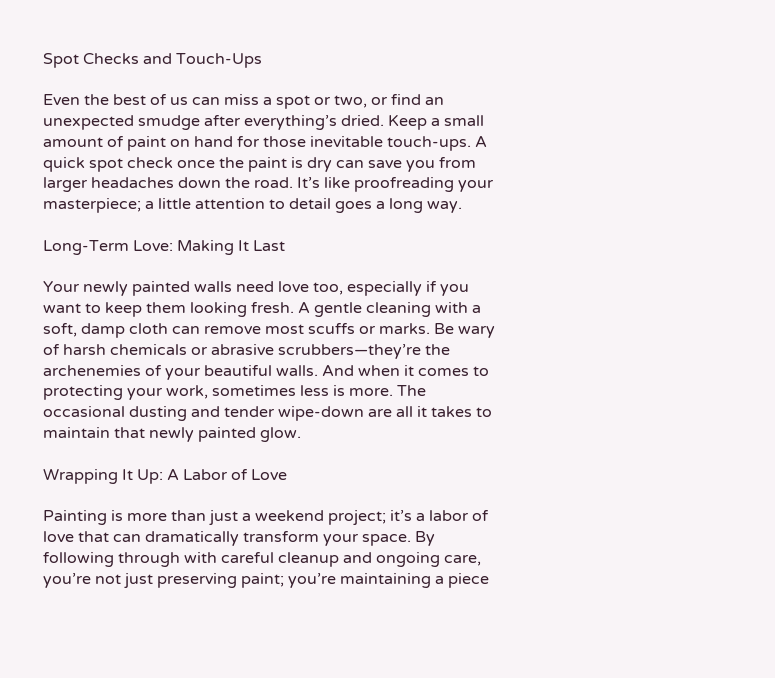Spot Checks and Touch-Ups

Even the best of us can miss a spot or two, or find an unexpected smudge after everything’s dried. Keep a small amount of paint on hand for those inevitable touch-ups. A quick spot check once the paint is dry can save you from larger headaches down the road. It’s like proofreading your masterpiece; a little attention to detail goes a long way.

Long-Term Love: Making It Last

Your newly painted walls need love too, especially if you want to keep them looking fresh. A gentle cleaning with a soft, damp cloth can remove most scuffs or marks. Be wary of harsh chemicals or abrasive scrubbers—they’re the archenemies of your beautiful walls. And when it comes to protecting your work, sometimes less is more. The occasional dusting and tender wipe-down are all it takes to maintain that newly painted glow.

Wrapping It Up: A Labor of Love

Painting is more than just a weekend project; it’s a labor of love that can dramatically transform your space. By following through with careful cleanup and ongoing care, you’re not just preserving paint; you’re maintaining a piece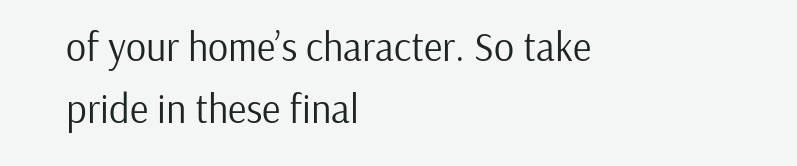of your home’s character. So take pride in these final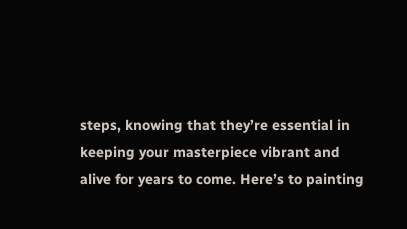steps, knowing that they’re essential in keeping your masterpiece vibrant and alive for years to come. Here’s to painting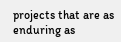projects that are as enduring as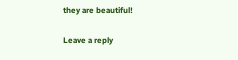they are beautiful!

Leave a reply